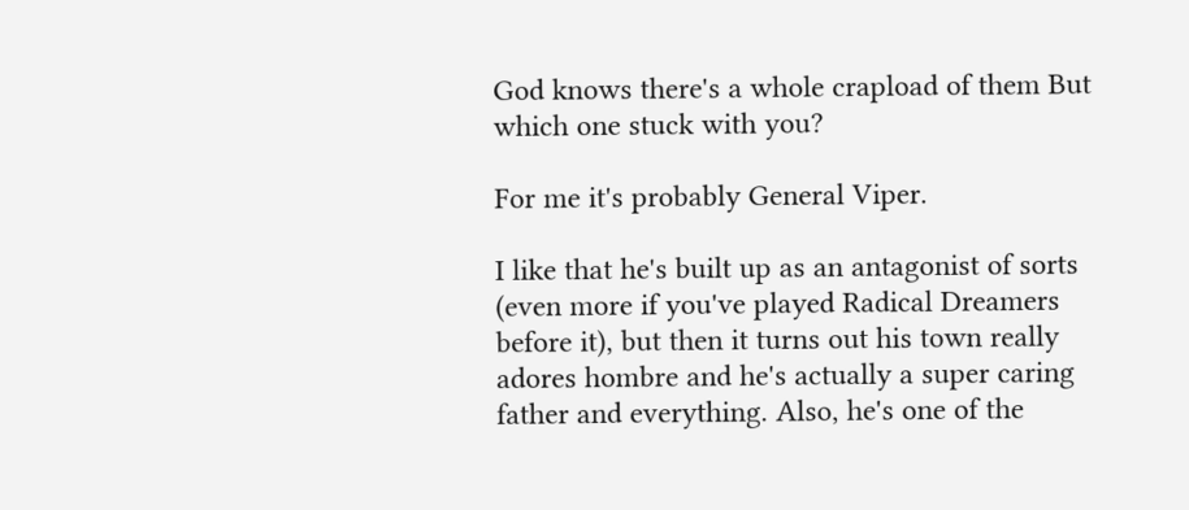God knows there's a whole crapload of them But which one stuck with you?

For me it's probably General Viper.

I like that he's built up as an antagonist of sorts (even more if you've played Radical Dreamers before it), but then it turns out his town really adores hombre and he's actually a super caring father and everything. Also, he's one of the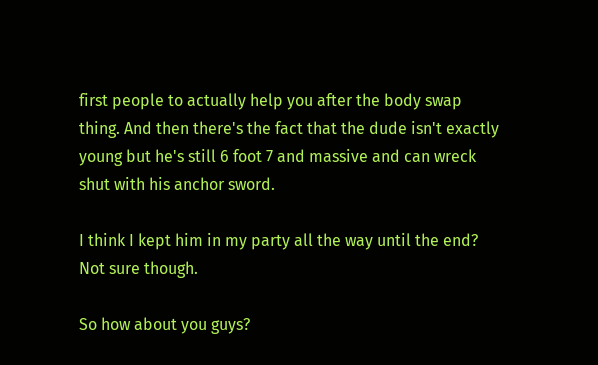first people to actually help you after the body swap thing. And then there's the fact that the dude isn't exactly young but he's still 6 foot 7 and massive and can wreck shut with his anchor sword.

I think I kept him in my party all the way until the end? Not sure though.

So how about you guys?